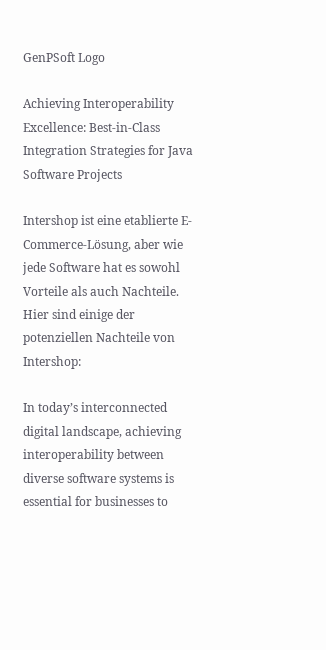GenPSoft Logo

Achieving Interoperability Excellence: Best-in-Class Integration Strategies for Java Software Projects

Intershop ist eine etablierte E-Commerce-Lösung, aber wie jede Software hat es sowohl Vorteile als auch Nachteile. Hier sind einige der potenziellen Nachteile von Intershop:

In today’s interconnected digital landscape, achieving interoperability between diverse software systems is essential for businesses to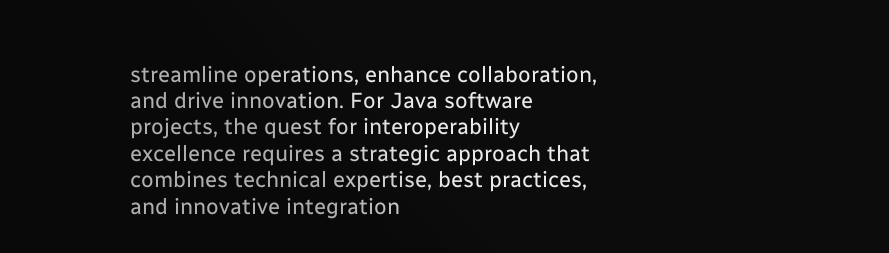streamline operations, enhance collaboration, and drive innovation. For Java software projects, the quest for interoperability excellence requires a strategic approach that combines technical expertise, best practices, and innovative integration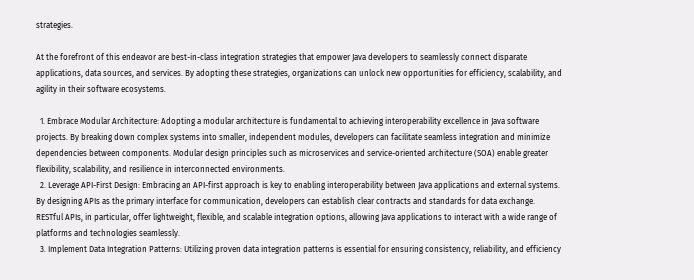strategies.

At the forefront of this endeavor are best-in-class integration strategies that empower Java developers to seamlessly connect disparate applications, data sources, and services. By adopting these strategies, organizations can unlock new opportunities for efficiency, scalability, and agility in their software ecosystems.

  1. Embrace Modular Architecture: Adopting a modular architecture is fundamental to achieving interoperability excellence in Java software projects. By breaking down complex systems into smaller, independent modules, developers can facilitate seamless integration and minimize dependencies between components. Modular design principles such as microservices and service-oriented architecture (SOA) enable greater flexibility, scalability, and resilience in interconnected environments.
  2. Leverage API-First Design: Embracing an API-first approach is key to enabling interoperability between Java applications and external systems. By designing APIs as the primary interface for communication, developers can establish clear contracts and standards for data exchange. RESTful APIs, in particular, offer lightweight, flexible, and scalable integration options, allowing Java applications to interact with a wide range of platforms and technologies seamlessly.
  3. Implement Data Integration Patterns: Utilizing proven data integration patterns is essential for ensuring consistency, reliability, and efficiency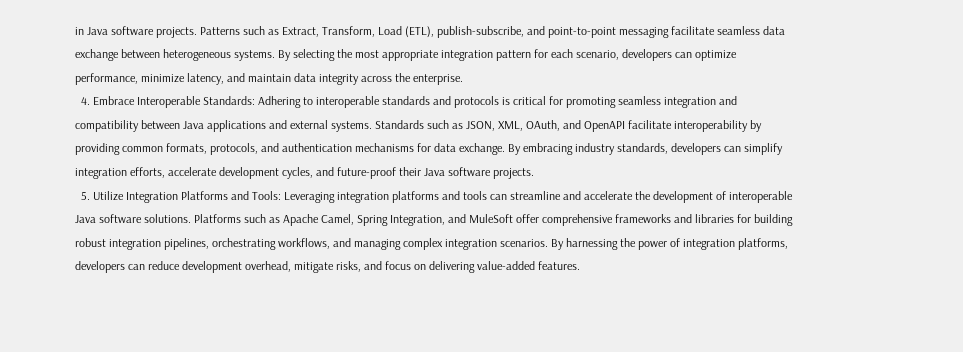in Java software projects. Patterns such as Extract, Transform, Load (ETL), publish-subscribe, and point-to-point messaging facilitate seamless data exchange between heterogeneous systems. By selecting the most appropriate integration pattern for each scenario, developers can optimize performance, minimize latency, and maintain data integrity across the enterprise.
  4. Embrace Interoperable Standards: Adhering to interoperable standards and protocols is critical for promoting seamless integration and compatibility between Java applications and external systems. Standards such as JSON, XML, OAuth, and OpenAPI facilitate interoperability by providing common formats, protocols, and authentication mechanisms for data exchange. By embracing industry standards, developers can simplify integration efforts, accelerate development cycles, and future-proof their Java software projects.
  5. Utilize Integration Platforms and Tools: Leveraging integration platforms and tools can streamline and accelerate the development of interoperable Java software solutions. Platforms such as Apache Camel, Spring Integration, and MuleSoft offer comprehensive frameworks and libraries for building robust integration pipelines, orchestrating workflows, and managing complex integration scenarios. By harnessing the power of integration platforms, developers can reduce development overhead, mitigate risks, and focus on delivering value-added features.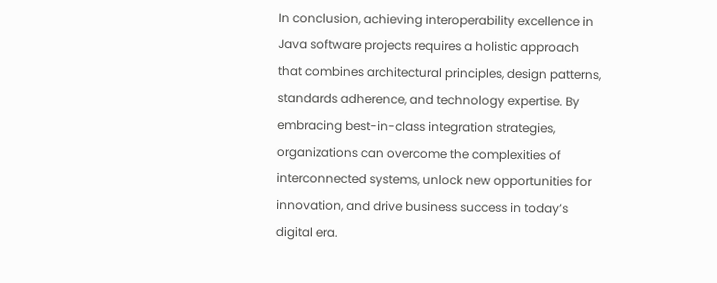In conclusion, achieving interoperability excellence in Java software projects requires a holistic approach that combines architectural principles, design patterns, standards adherence, and technology expertise. By embracing best-in-class integration strategies, organizations can overcome the complexities of interconnected systems, unlock new opportunities for innovation, and drive business success in today’s digital era.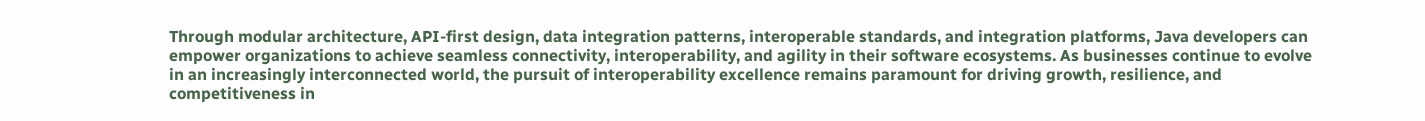Through modular architecture, API-first design, data integration patterns, interoperable standards, and integration platforms, Java developers can empower organizations to achieve seamless connectivity, interoperability, and agility in their software ecosystems. As businesses continue to evolve in an increasingly interconnected world, the pursuit of interoperability excellence remains paramount for driving growth, resilience, and competitiveness in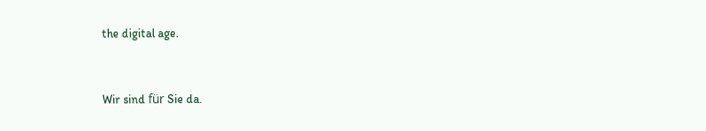the digital age.


Wir sind für Sie da.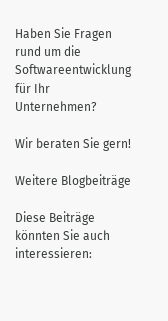Haben Sie Fragen rund um die Softwareentwicklung für Ihr Unternehmen?

Wir beraten Sie gern!

Weitere Blogbeiträge

Diese Beiträge könnten Sie auch interessieren: